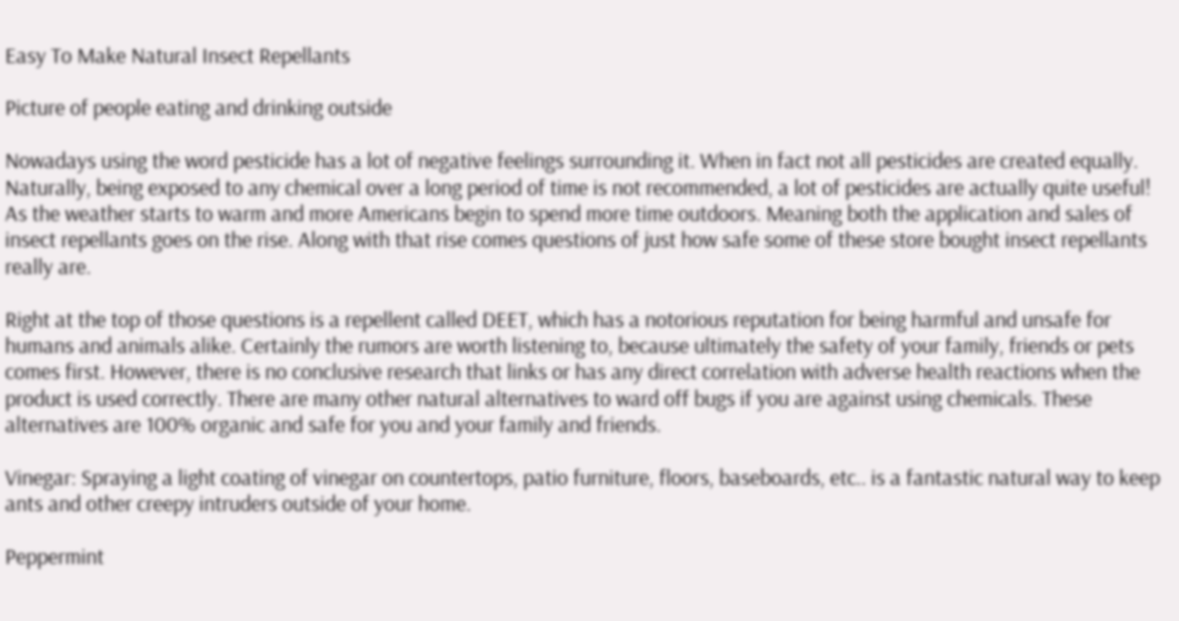Easy To Make Natural Insect Repellants

Picture of people eating and drinking outside

Nowadays using the word pesticide has a lot of negative feelings surrounding it. When in fact not all pesticides are created equally. Naturally, being exposed to any chemical over a long period of time is not recommended, a lot of pesticides are actually quite useful! As the weather starts to warm and more Americans begin to spend more time outdoors. Meaning both the application and sales of insect repellants goes on the rise. Along with that rise comes questions of just how safe some of these store bought insect repellants really are.

Right at the top of those questions is a repellent called DEET, which has a notorious reputation for being harmful and unsafe for humans and animals alike. Certainly the rumors are worth listening to, because ultimately the safety of your family, friends or pets comes first. However, there is no conclusive research that links or has any direct correlation with adverse health reactions when the product is used correctly. There are many other natural alternatives to ward off bugs if you are against using chemicals. These alternatives are 100% organic and safe for you and your family and friends.

Vinegar: Spraying a light coating of vinegar on countertops, patio furniture, floors, baseboards, etc.. is a fantastic natural way to keep ants and other creepy intruders outside of your home.

Peppermint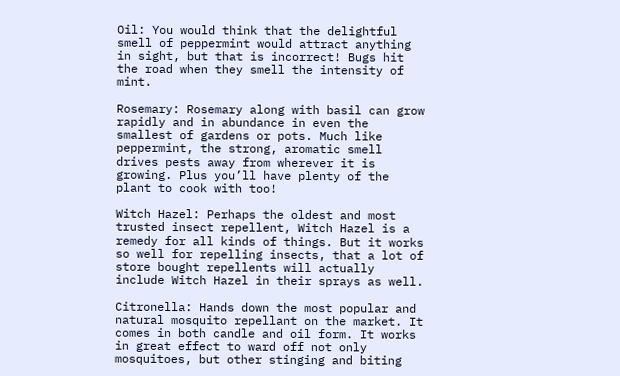Oil: You would think that the delightful smell of peppermint would attract anything in sight, but that is incorrect! Bugs hit the road when they smell the intensity of mint.

Rosemary: Rosemary along with basil can grow rapidly and in abundance in even the smallest of gardens or pots. Much like peppermint, the strong, aromatic smell drives pests away from wherever it is growing. Plus you’ll have plenty of the plant to cook with too!

Witch Hazel: Perhaps the oldest and most trusted insect repellent, Witch Hazel is a remedy for all kinds of things. But it works so well for repelling insects, that a lot of store bought repellents will actually include Witch Hazel in their sprays as well.

Citronella: Hands down the most popular and natural mosquito repellant on the market. It comes in both candle and oil form. It works in great effect to ward off not only mosquitoes, but other stinging and biting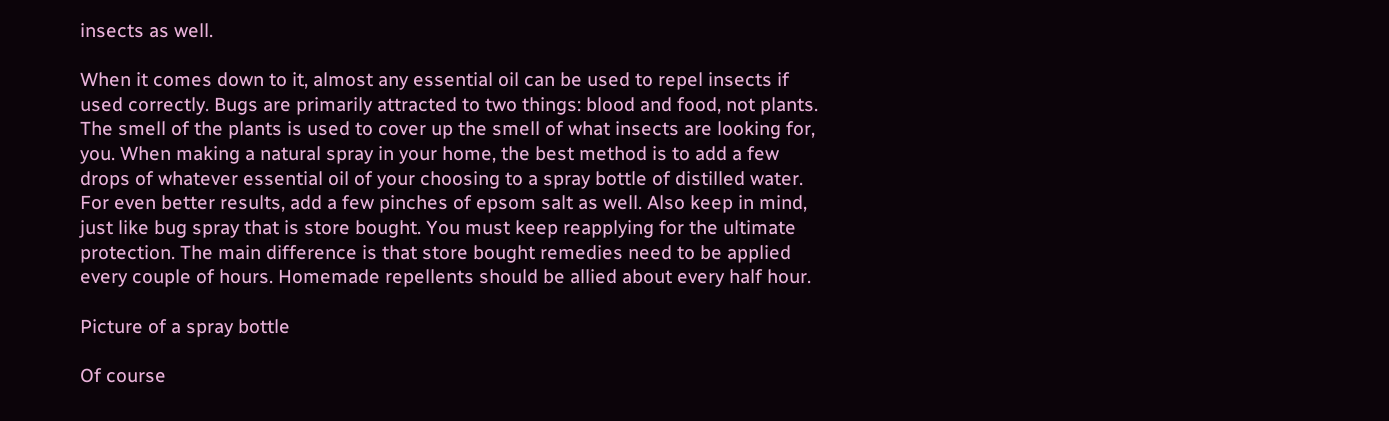insects as well.

When it comes down to it, almost any essential oil can be used to repel insects if used correctly. Bugs are primarily attracted to two things: blood and food, not plants. The smell of the plants is used to cover up the smell of what insects are looking for, you. When making a natural spray in your home, the best method is to add a few drops of whatever essential oil of your choosing to a spray bottle of distilled water. For even better results, add a few pinches of epsom salt as well. Also keep in mind, just like bug spray that is store bought. You must keep reapplying for the ultimate protection. The main difference is that store bought remedies need to be applied every couple of hours. Homemade repellents should be allied about every half hour.

Picture of a spray bottle

Of course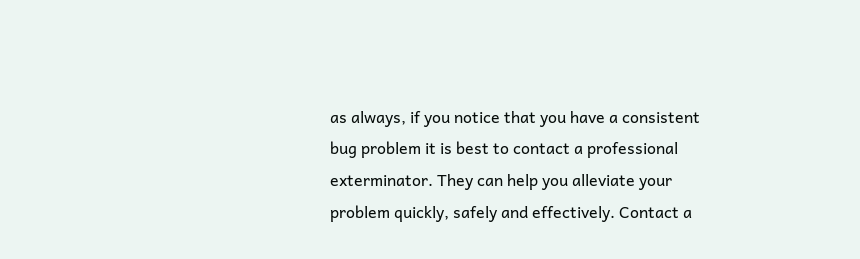as always, if you notice that you have a consistent bug problem it is best to contact a professional exterminator. They can help you alleviate your problem quickly, safely and effectively. Contact a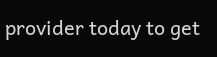provider today to get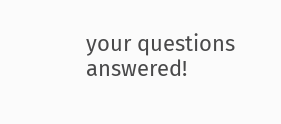your questions answered!